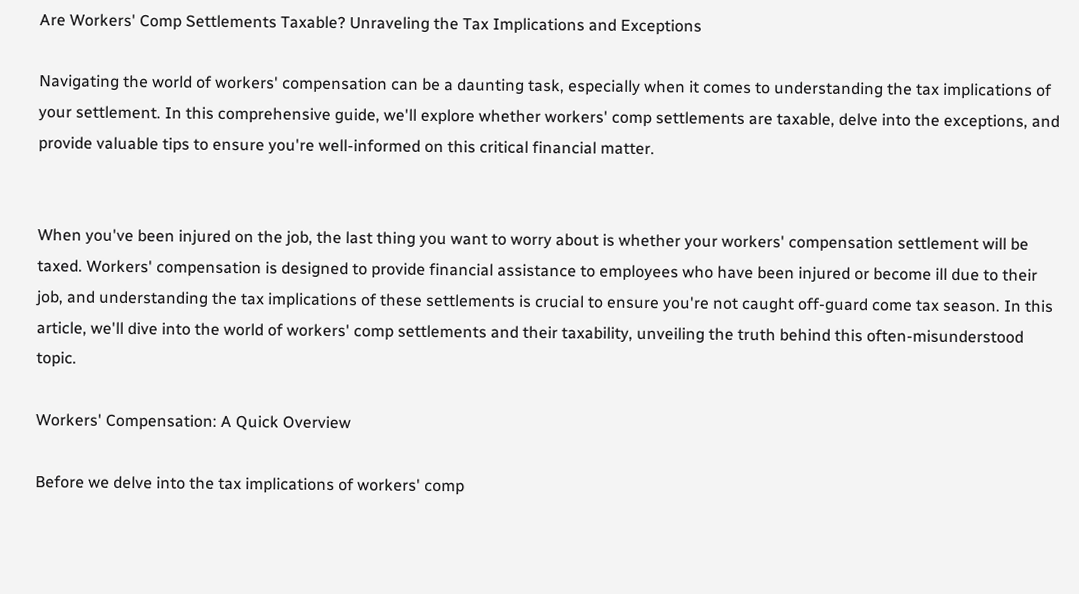Are Workers' Comp Settlements Taxable? Unraveling the Tax Implications and Exceptions

Navigating the world of workers' compensation can be a daunting task, especially when it comes to understanding the tax implications of your settlement. In this comprehensive guide, we'll explore whether workers' comp settlements are taxable, delve into the exceptions, and provide valuable tips to ensure you're well-informed on this critical financial matter.


When you've been injured on the job, the last thing you want to worry about is whether your workers' compensation settlement will be taxed. Workers' compensation is designed to provide financial assistance to employees who have been injured or become ill due to their job, and understanding the tax implications of these settlements is crucial to ensure you're not caught off-guard come tax season. In this article, we'll dive into the world of workers' comp settlements and their taxability, unveiling the truth behind this often-misunderstood topic.

Workers' Compensation: A Quick Overview

Before we delve into the tax implications of workers' comp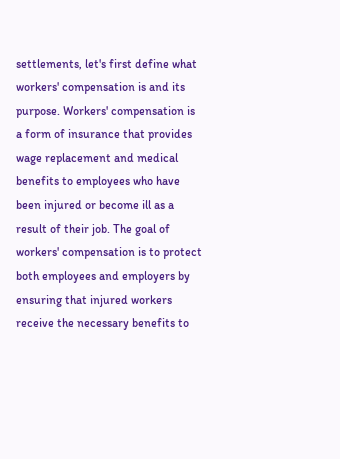settlements, let's first define what workers' compensation is and its purpose. Workers' compensation is a form of insurance that provides wage replacement and medical benefits to employees who have been injured or become ill as a result of their job. The goal of workers' compensation is to protect both employees and employers by ensuring that injured workers receive the necessary benefits to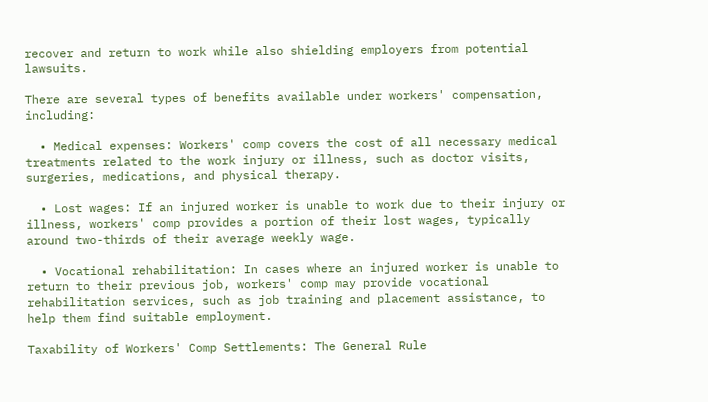recover and return to work while also shielding employers from potential lawsuits.

There are several types of benefits available under workers' compensation, including:

  • Medical expenses: Workers' comp covers the cost of all necessary medical treatments related to the work injury or illness, such as doctor visits, surgeries, medications, and physical therapy.

  • Lost wages: If an injured worker is unable to work due to their injury or illness, workers' comp provides a portion of their lost wages, typically around two-thirds of their average weekly wage.

  • Vocational rehabilitation: In cases where an injured worker is unable to return to their previous job, workers' comp may provide vocational rehabilitation services, such as job training and placement assistance, to help them find suitable employment.

Taxability of Workers' Comp Settlements: The General Rule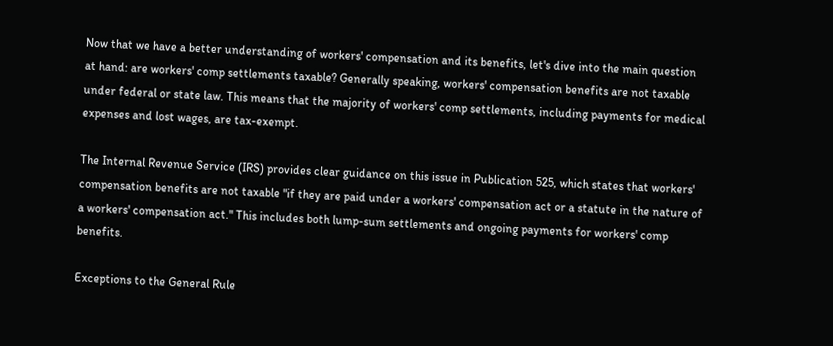Now that we have a better understanding of workers' compensation and its benefits, let's dive into the main question at hand: are workers' comp settlements taxable? Generally speaking, workers' compensation benefits are not taxable under federal or state law. This means that the majority of workers' comp settlements, including payments for medical expenses and lost wages, are tax-exempt.

The Internal Revenue Service (IRS) provides clear guidance on this issue in Publication 525, which states that workers' compensation benefits are not taxable "if they are paid under a workers' compensation act or a statute in the nature of a workers' compensation act." This includes both lump-sum settlements and ongoing payments for workers' comp benefits.

Exceptions to the General Rule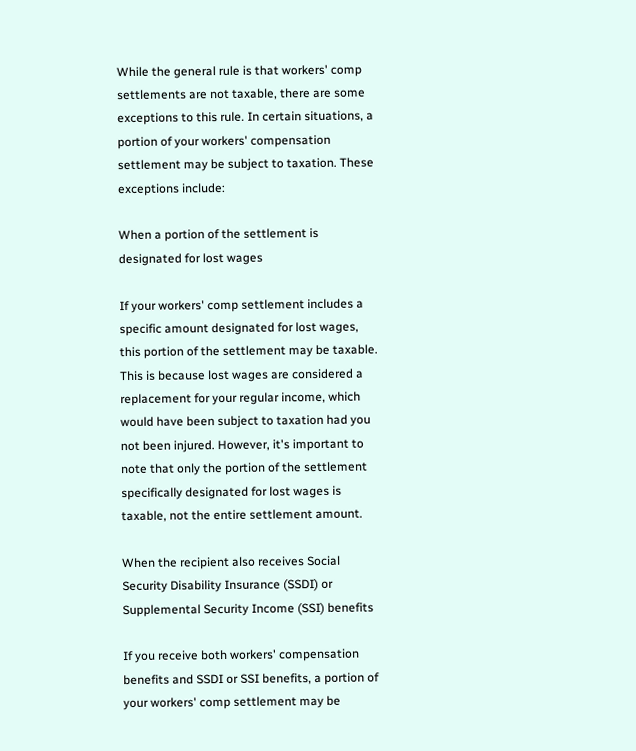While the general rule is that workers' comp settlements are not taxable, there are some exceptions to this rule. In certain situations, a portion of your workers' compensation settlement may be subject to taxation. These exceptions include:

When a portion of the settlement is designated for lost wages

If your workers' comp settlement includes a specific amount designated for lost wages, this portion of the settlement may be taxable. This is because lost wages are considered a replacement for your regular income, which would have been subject to taxation had you not been injured. However, it's important to note that only the portion of the settlement specifically designated for lost wages is taxable, not the entire settlement amount.

When the recipient also receives Social Security Disability Insurance (SSDI) or Supplemental Security Income (SSI) benefits

If you receive both workers' compensation benefits and SSDI or SSI benefits, a portion of your workers' comp settlement may be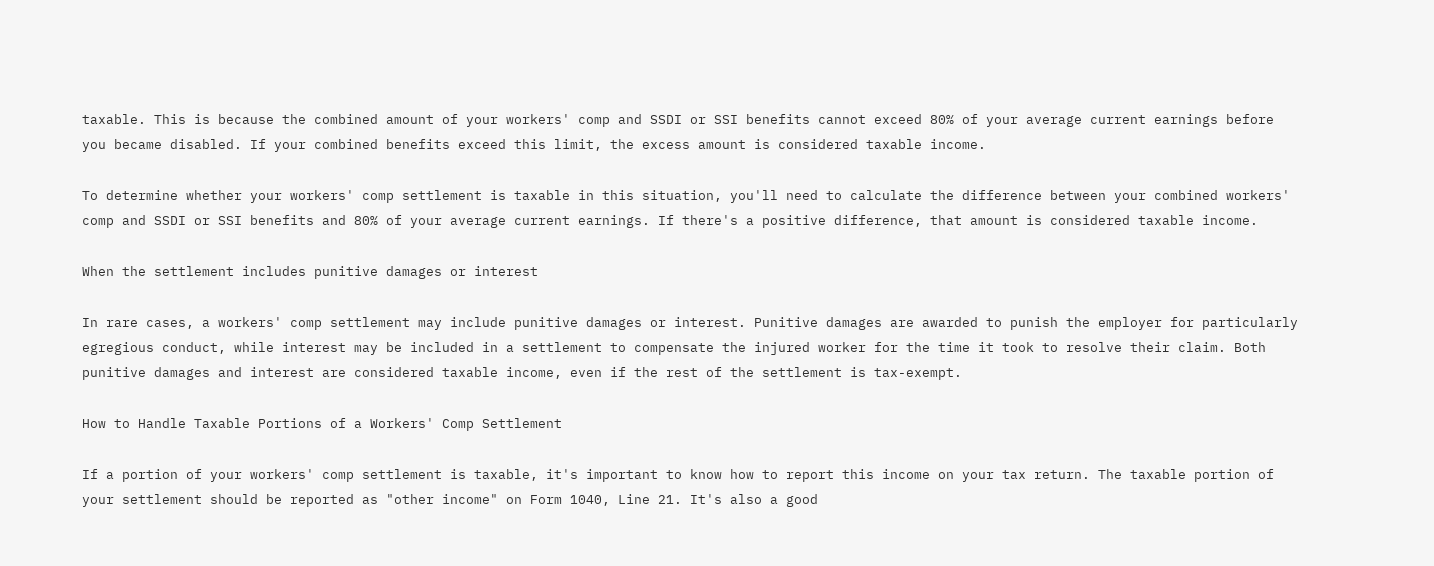taxable. This is because the combined amount of your workers' comp and SSDI or SSI benefits cannot exceed 80% of your average current earnings before you became disabled. If your combined benefits exceed this limit, the excess amount is considered taxable income.

To determine whether your workers' comp settlement is taxable in this situation, you'll need to calculate the difference between your combined workers' comp and SSDI or SSI benefits and 80% of your average current earnings. If there's a positive difference, that amount is considered taxable income.

When the settlement includes punitive damages or interest

In rare cases, a workers' comp settlement may include punitive damages or interest. Punitive damages are awarded to punish the employer for particularly egregious conduct, while interest may be included in a settlement to compensate the injured worker for the time it took to resolve their claim. Both punitive damages and interest are considered taxable income, even if the rest of the settlement is tax-exempt.

How to Handle Taxable Portions of a Workers' Comp Settlement

If a portion of your workers' comp settlement is taxable, it's important to know how to report this income on your tax return. The taxable portion of your settlement should be reported as "other income" on Form 1040, Line 21. It's also a good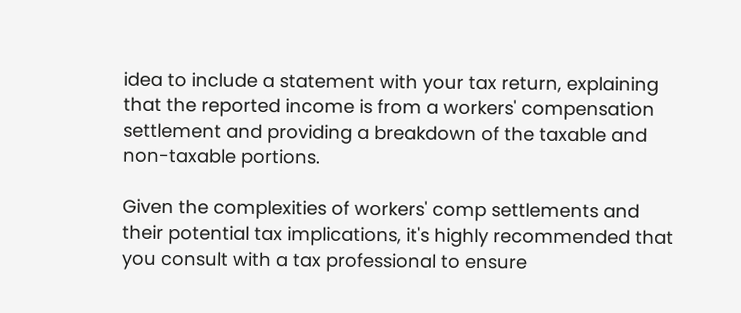idea to include a statement with your tax return, explaining that the reported income is from a workers' compensation settlement and providing a breakdown of the taxable and non-taxable portions.

Given the complexities of workers' comp settlements and their potential tax implications, it's highly recommended that you consult with a tax professional to ensure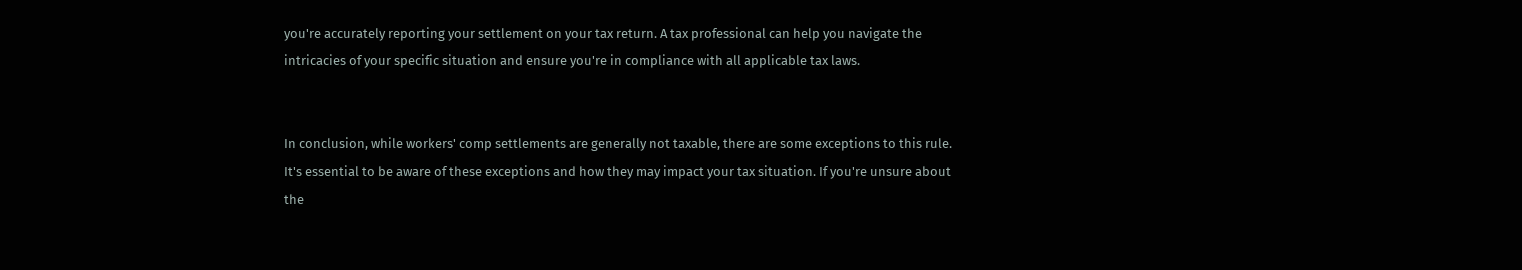you're accurately reporting your settlement on your tax return. A tax professional can help you navigate the intricacies of your specific situation and ensure you're in compliance with all applicable tax laws.


In conclusion, while workers' comp settlements are generally not taxable, there are some exceptions to this rule. It's essential to be aware of these exceptions and how they may impact your tax situation. If you're unsure about the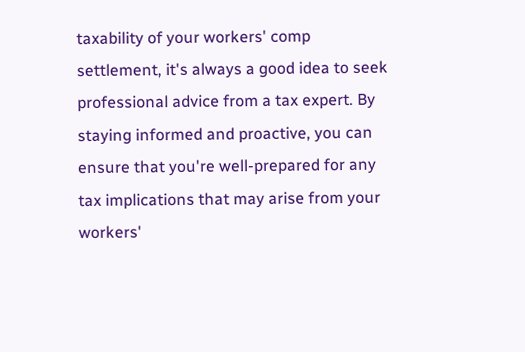taxability of your workers' comp settlement, it's always a good idea to seek professional advice from a tax expert. By staying informed and proactive, you can ensure that you're well-prepared for any tax implications that may arise from your workers'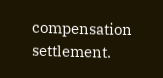compensation settlement.